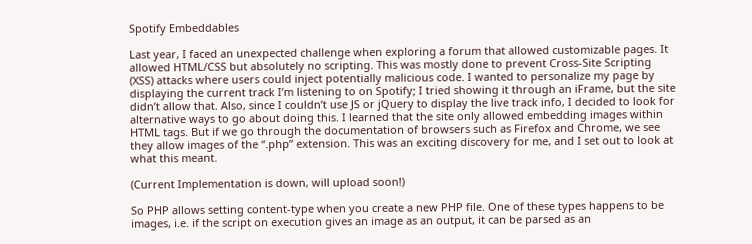Spotify Embeddables

Last year, I faced an unexpected challenge when exploring a forum that allowed customizable pages. It allowed HTML/CSS but absolutely no scripting. This was mostly done to prevent Cross-Site Scripting (XSS) attacks where users could inject potentially malicious code. I wanted to personalize my page by displaying the current track I’m listening to on Spotify; I tried showing it through an iFrame, but the site didn’t allow that. Also, since I couldn’t use JS or jQuery to display the live track info, I decided to look for alternative ways to go about doing this. I learned that the site only allowed embedding images within HTML tags. But if we go through the documentation of browsers such as Firefox and Chrome, we see they allow images of the “.php” extension. This was an exciting discovery for me, and I set out to look at what this meant.

(Current Implementation is down, will upload soon!)

So PHP allows setting content-type when you create a new PHP file. One of these types happens to be images, i.e. if the script on execution gives an image as an output, it can be parsed as an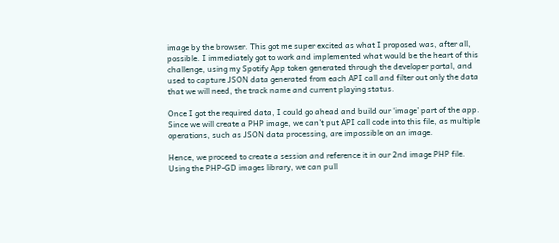image by the browser. This got me super excited as what I proposed was, after all, possible. I immediately got to work and implemented what would be the heart of this challenge, using my Spotify App token generated through the developer portal, and used to capture JSON data generated from each API call and filter out only the data that we will need, the track name and current playing status.

Once I got the required data, I could go ahead and build our ‘image’ part of the app. Since we will create a PHP image, we can’t put API call code into this file, as multiple operations, such as JSON data processing, are impossible on an image.

Hence, we proceed to create a session and reference it in our 2nd image PHP file. Using the PHP-GD images library, we can pull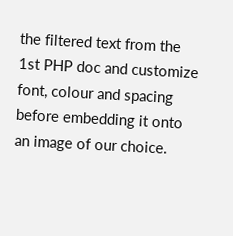the filtered text from the 1st PHP doc and customize font, colour and spacing before embedding it onto an image of our choice.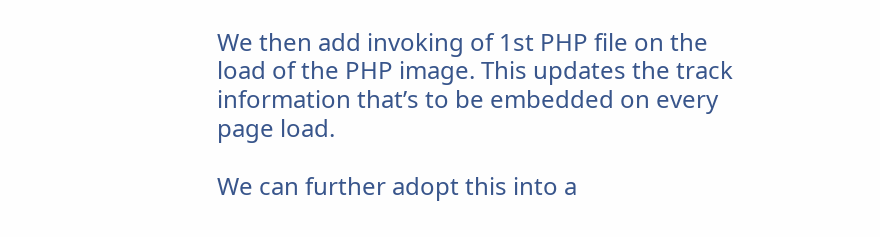We then add invoking of 1st PHP file on the load of the PHP image. This updates the track information that’s to be embedded on every page load.

We can further adopt this into a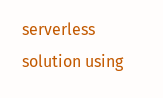serverless solution using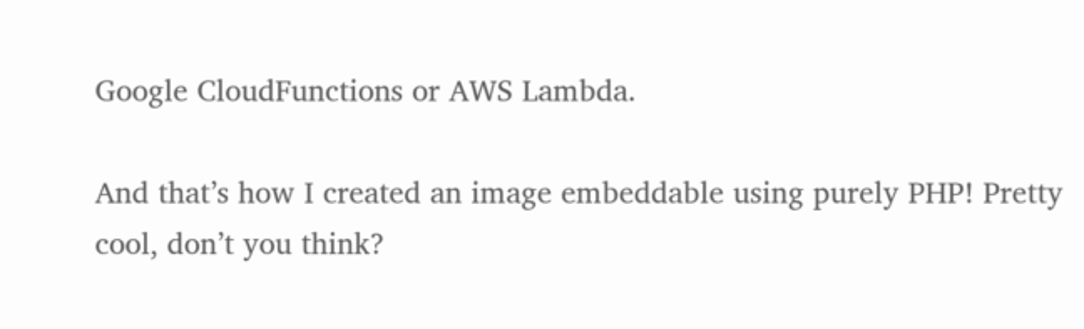Google CloudFunctions or AWS Lambda.

And that’s how I created an image embeddable using purely PHP! Pretty cool, don’t you think?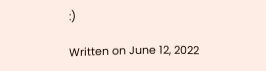:)

Written on June 12, 2022